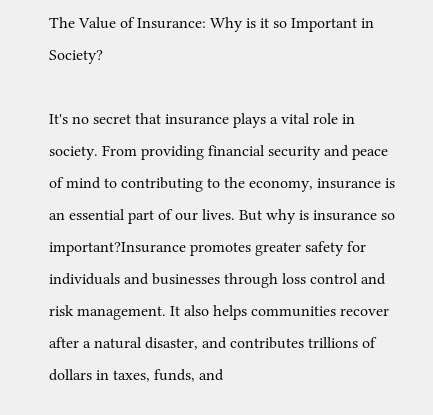The Value of Insurance: Why is it so Important in Society?

It's no secret that insurance plays a vital role in society. From providing financial security and peace of mind to contributing to the economy, insurance is an essential part of our lives. But why is insurance so important?Insurance promotes greater safety for individuals and businesses through loss control and risk management. It also helps communities recover after a natural disaster, and contributes trillions of dollars in taxes, funds, and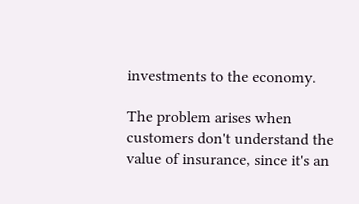investments to the economy.

The problem arises when customers don't understand the value of insurance, since it's an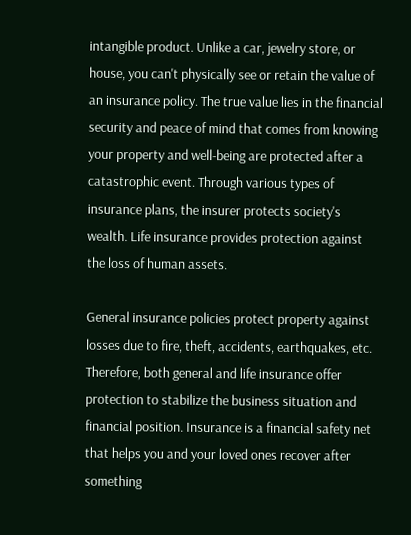intangible product. Unlike a car, jewelry store, or house, you can't physically see or retain the value of an insurance policy. The true value lies in the financial security and peace of mind that comes from knowing your property and well-being are protected after a catastrophic event. Through various types of insurance plans, the insurer protects society's wealth. Life insurance provides protection against the loss of human assets.

General insurance policies protect property against losses due to fire, theft, accidents, earthquakes, etc. Therefore, both general and life insurance offer protection to stabilize the business situation and financial position. Insurance is a financial safety net that helps you and your loved ones recover after something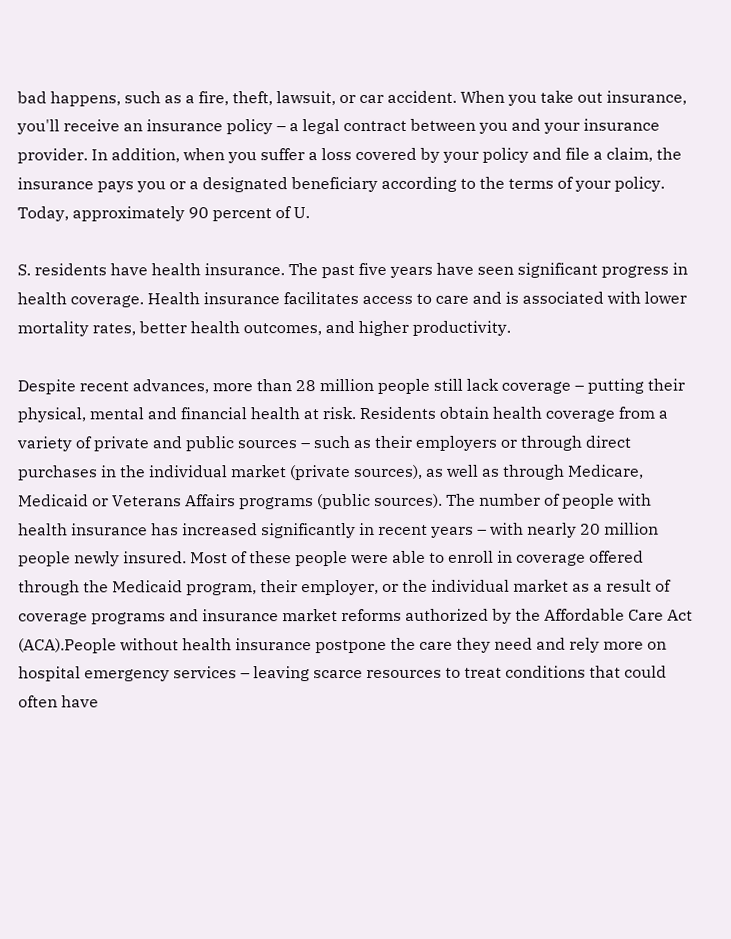bad happens, such as a fire, theft, lawsuit, or car accident. When you take out insurance, you'll receive an insurance policy – a legal contract between you and your insurance provider. In addition, when you suffer a loss covered by your policy and file a claim, the insurance pays you or a designated beneficiary according to the terms of your policy. Today, approximately 90 percent of U.

S. residents have health insurance. The past five years have seen significant progress in health coverage. Health insurance facilitates access to care and is associated with lower mortality rates, better health outcomes, and higher productivity.

Despite recent advances, more than 28 million people still lack coverage – putting their physical, mental and financial health at risk. Residents obtain health coverage from a variety of private and public sources – such as their employers or through direct purchases in the individual market (private sources), as well as through Medicare, Medicaid or Veterans Affairs programs (public sources). The number of people with health insurance has increased significantly in recent years – with nearly 20 million people newly insured. Most of these people were able to enroll in coverage offered through the Medicaid program, their employer, or the individual market as a result of coverage programs and insurance market reforms authorized by the Affordable Care Act (ACA).People without health insurance postpone the care they need and rely more on hospital emergency services – leaving scarce resources to treat conditions that could often have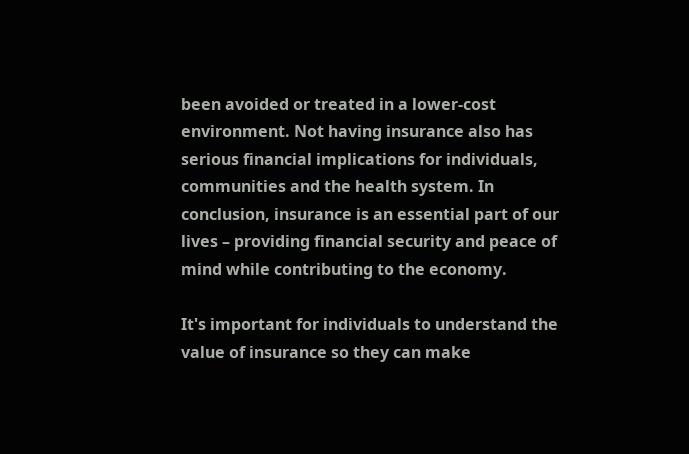been avoided or treated in a lower-cost environment. Not having insurance also has serious financial implications for individuals, communities and the health system. In conclusion, insurance is an essential part of our lives – providing financial security and peace of mind while contributing to the economy.

It's important for individuals to understand the value of insurance so they can make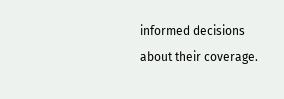informed decisions about their coverage.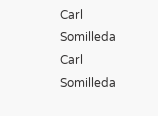Carl Somilleda
Carl Somilleda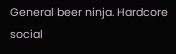General beer ninja. Hardcore social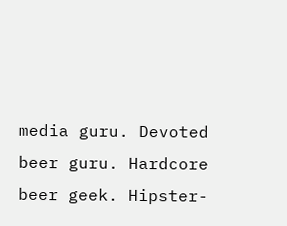media guru. Devoted beer guru. Hardcore beer geek. Hipster-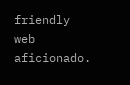friendly web aficionado.